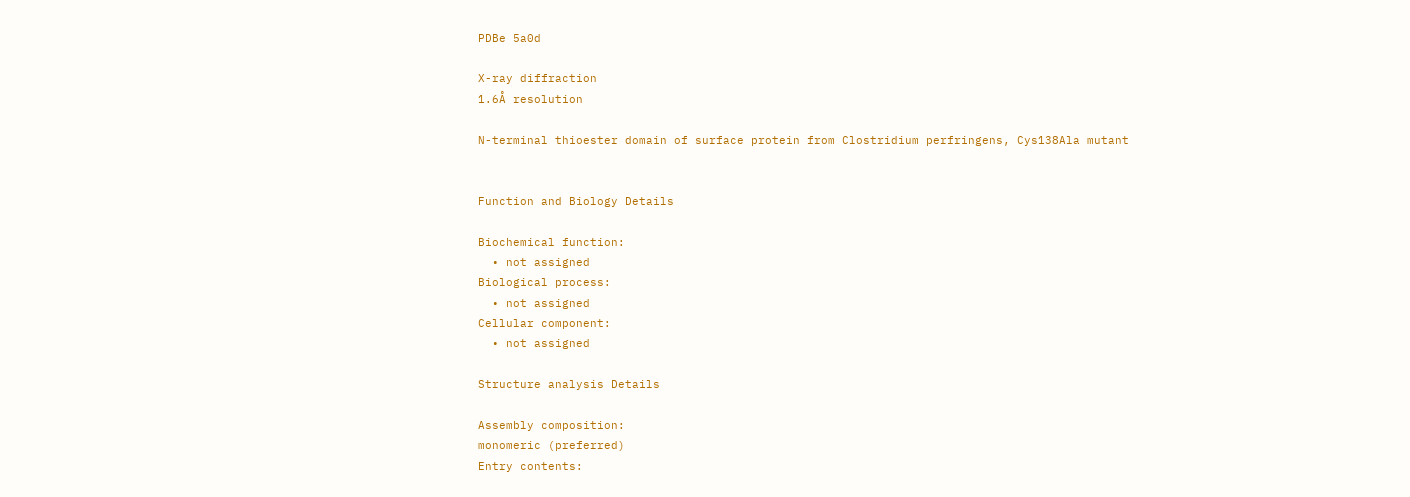PDBe 5a0d

X-ray diffraction
1.6Å resolution

N-terminal thioester domain of surface protein from Clostridium perfringens, Cys138Ala mutant


Function and Biology Details

Biochemical function:
  • not assigned
Biological process:
  • not assigned
Cellular component:
  • not assigned

Structure analysis Details

Assembly composition:
monomeric (preferred)
Entry contents: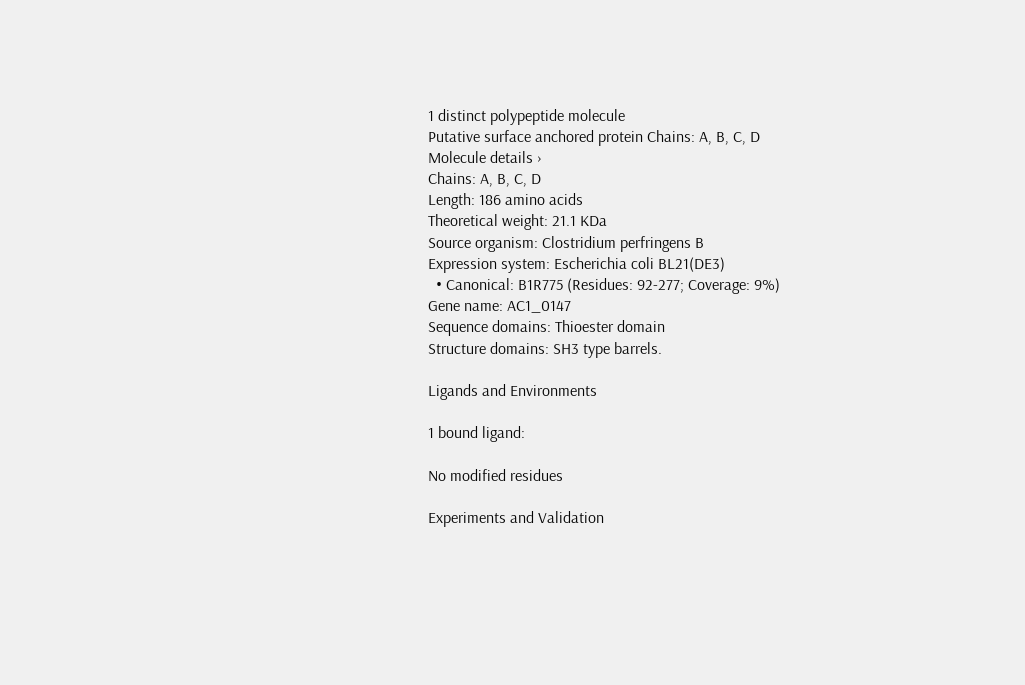1 distinct polypeptide molecule
Putative surface anchored protein Chains: A, B, C, D
Molecule details ›
Chains: A, B, C, D
Length: 186 amino acids
Theoretical weight: 21.1 KDa
Source organism: Clostridium perfringens B
Expression system: Escherichia coli BL21(DE3)
  • Canonical: B1R775 (Residues: 92-277; Coverage: 9%)
Gene name: AC1_0147
Sequence domains: Thioester domain
Structure domains: SH3 type barrels.

Ligands and Environments

1 bound ligand:

No modified residues

Experiments and Validation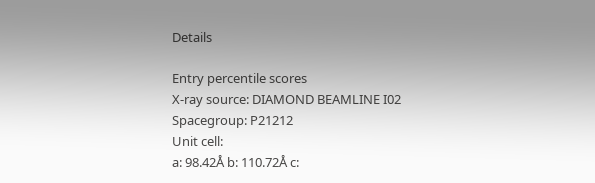Details

Entry percentile scores
X-ray source: DIAMOND BEAMLINE I02
Spacegroup: P21212
Unit cell:
a: 98.42Å b: 110.72Å c: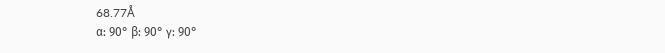68.77Å
α: 90° β: 90° γ: 90°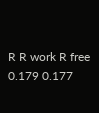R R work R free
0.179 0.177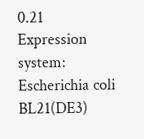0.21
Expression system: Escherichia coli BL21(DE3)